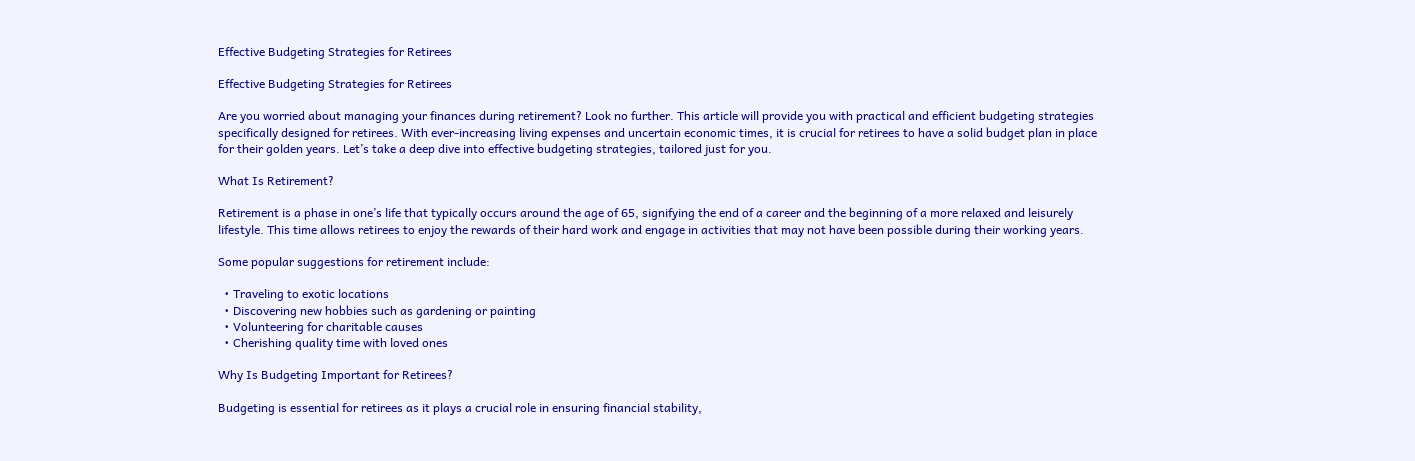Effective Budgeting Strategies for Retirees

Effective Budgeting Strategies for Retirees

Are you worried about managing your finances during retirement? Look no further. This article will provide you with practical and efficient budgeting strategies specifically designed for retirees. With ever-increasing living expenses and uncertain economic times, it is crucial for retirees to have a solid budget plan in place for their golden years. Let’s take a deep dive into effective budgeting strategies, tailored just for you.

What Is Retirement?

Retirement is a phase in one’s life that typically occurs around the age of 65, signifying the end of a career and the beginning of a more relaxed and leisurely lifestyle. This time allows retirees to enjoy the rewards of their hard work and engage in activities that may not have been possible during their working years.

Some popular suggestions for retirement include:

  • Traveling to exotic locations
  • Discovering new hobbies such as gardening or painting
  • Volunteering for charitable causes
  • Cherishing quality time with loved ones

Why Is Budgeting Important for Retirees?

Budgeting is essential for retirees as it plays a crucial role in ensuring financial stability,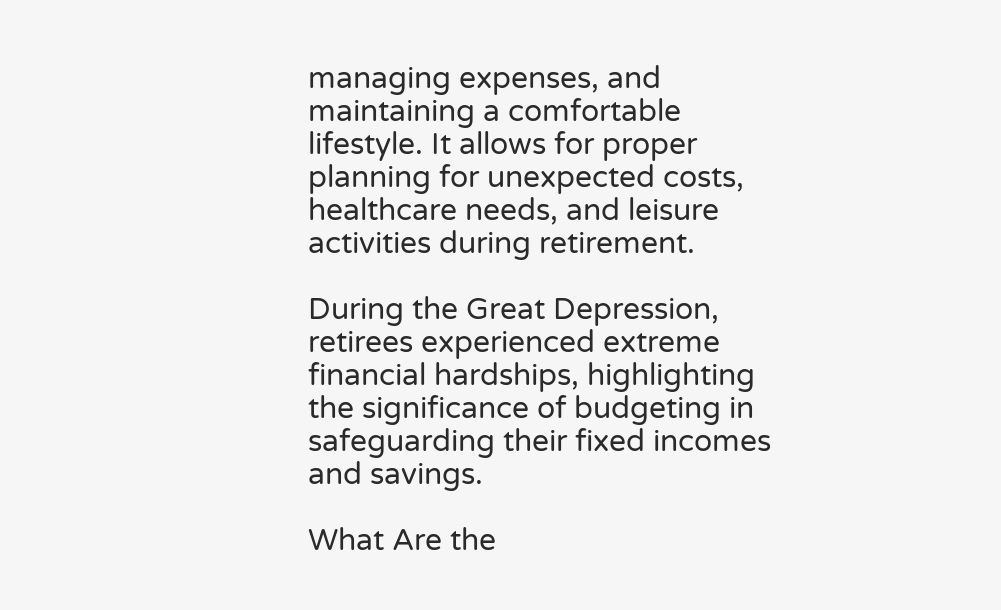managing expenses, and maintaining a comfortable lifestyle. It allows for proper planning for unexpected costs, healthcare needs, and leisure activities during retirement.

During the Great Depression, retirees experienced extreme financial hardships, highlighting the significance of budgeting in safeguarding their fixed incomes and savings.

What Are the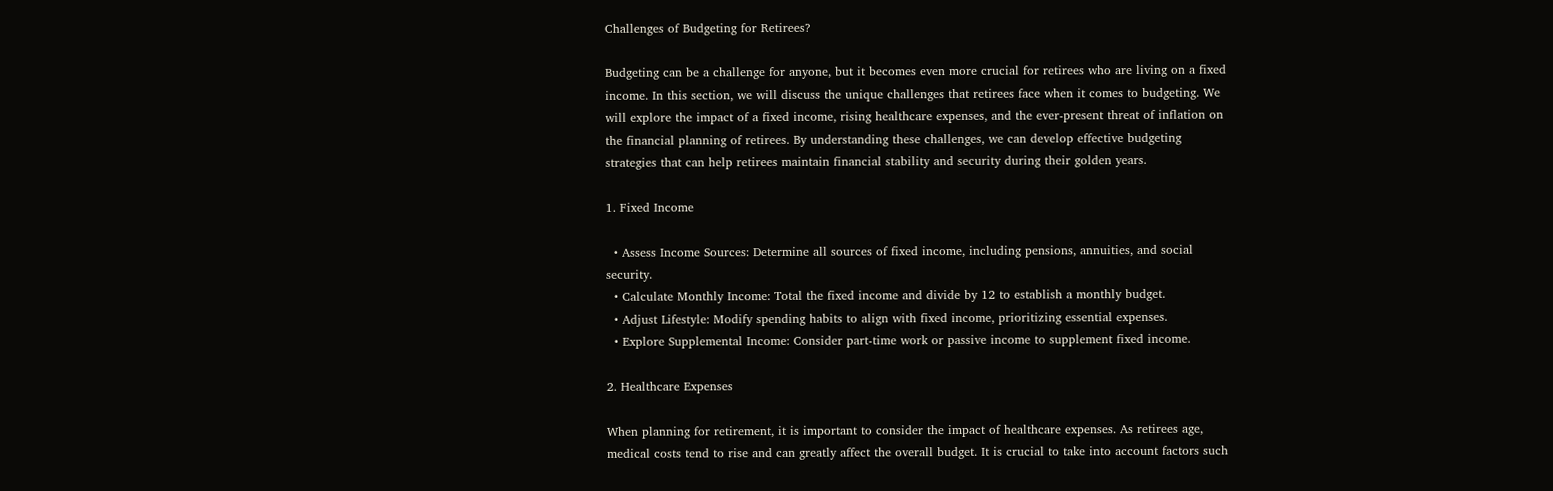Challenges of Budgeting for Retirees?

Budgeting can be a challenge for anyone, but it becomes even more crucial for retirees who are living on a fixed income. In this section, we will discuss the unique challenges that retirees face when it comes to budgeting. We will explore the impact of a fixed income, rising healthcare expenses, and the ever-present threat of inflation on the financial planning of retirees. By understanding these challenges, we can develop effective budgeting strategies that can help retirees maintain financial stability and security during their golden years.

1. Fixed Income

  • Assess Income Sources: Determine all sources of fixed income, including pensions, annuities, and social security.
  • Calculate Monthly Income: Total the fixed income and divide by 12 to establish a monthly budget.
  • Adjust Lifestyle: Modify spending habits to align with fixed income, prioritizing essential expenses.
  • Explore Supplemental Income: Consider part-time work or passive income to supplement fixed income.

2. Healthcare Expenses

When planning for retirement, it is important to consider the impact of healthcare expenses. As retirees age, medical costs tend to rise and can greatly affect the overall budget. It is crucial to take into account factors such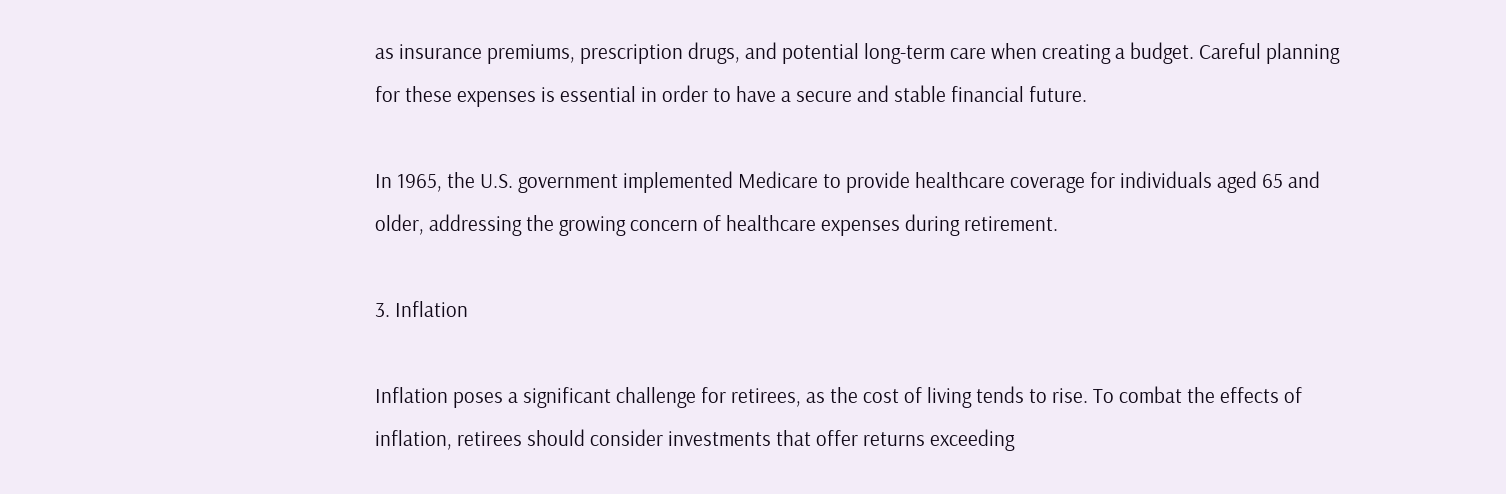as insurance premiums, prescription drugs, and potential long-term care when creating a budget. Careful planning for these expenses is essential in order to have a secure and stable financial future.

In 1965, the U.S. government implemented Medicare to provide healthcare coverage for individuals aged 65 and older, addressing the growing concern of healthcare expenses during retirement.

3. Inflation

Inflation poses a significant challenge for retirees, as the cost of living tends to rise. To combat the effects of inflation, retirees should consider investments that offer returns exceeding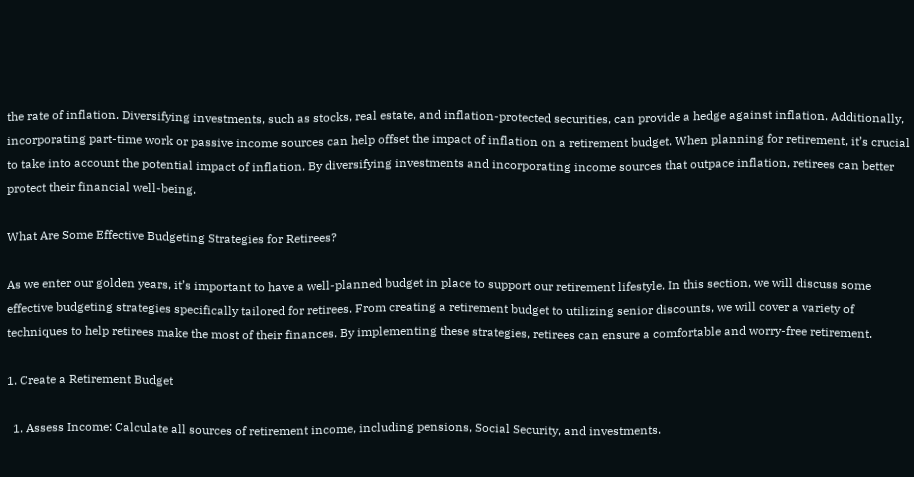the rate of inflation. Diversifying investments, such as stocks, real estate, and inflation-protected securities, can provide a hedge against inflation. Additionally, incorporating part-time work or passive income sources can help offset the impact of inflation on a retirement budget. When planning for retirement, it’s crucial to take into account the potential impact of inflation. By diversifying investments and incorporating income sources that outpace inflation, retirees can better protect their financial well-being.

What Are Some Effective Budgeting Strategies for Retirees?

As we enter our golden years, it’s important to have a well-planned budget in place to support our retirement lifestyle. In this section, we will discuss some effective budgeting strategies specifically tailored for retirees. From creating a retirement budget to utilizing senior discounts, we will cover a variety of techniques to help retirees make the most of their finances. By implementing these strategies, retirees can ensure a comfortable and worry-free retirement.

1. Create a Retirement Budget

  1. Assess Income: Calculate all sources of retirement income, including pensions, Social Security, and investments.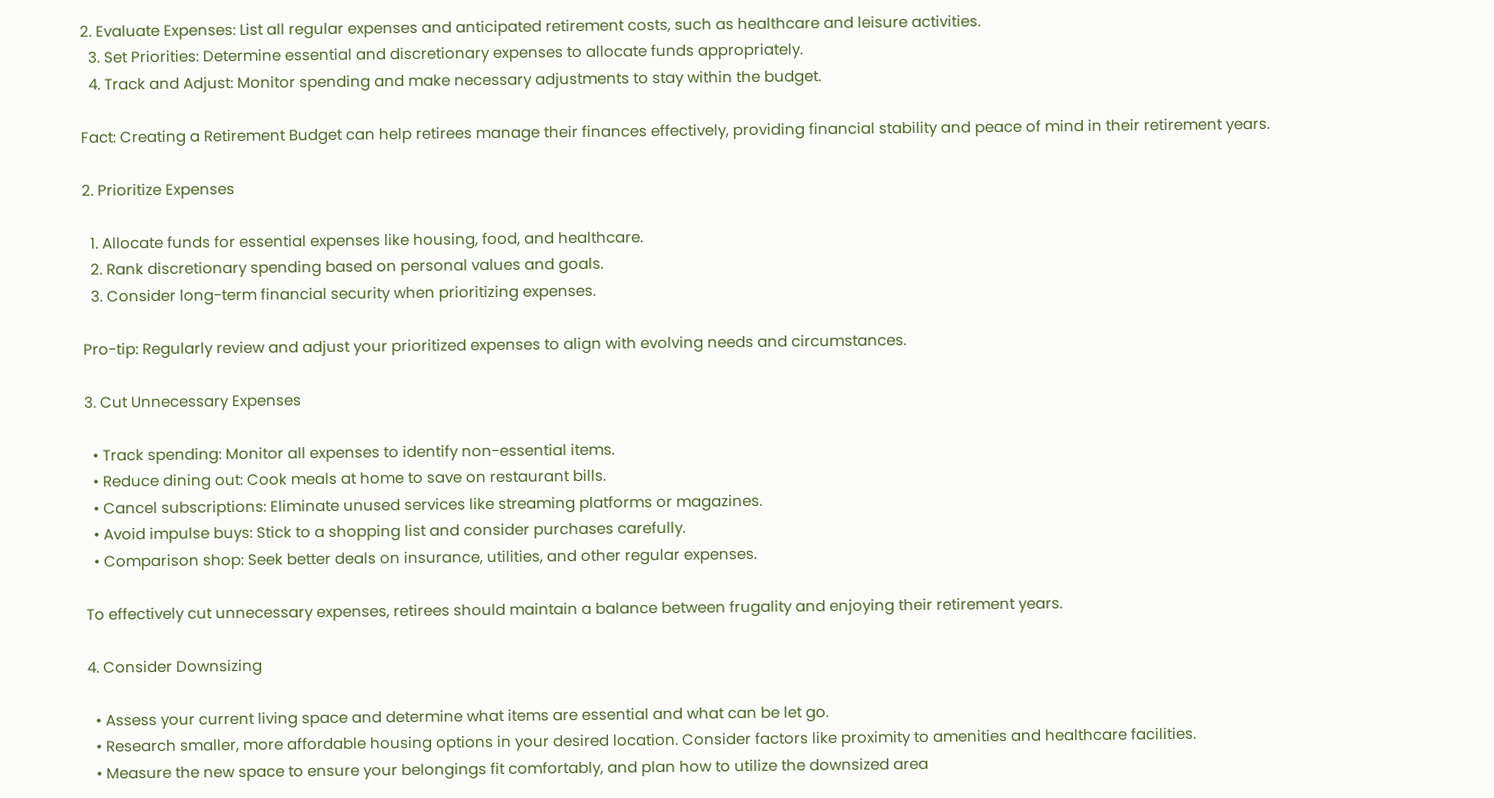2. Evaluate Expenses: List all regular expenses and anticipated retirement costs, such as healthcare and leisure activities.
  3. Set Priorities: Determine essential and discretionary expenses to allocate funds appropriately.
  4. Track and Adjust: Monitor spending and make necessary adjustments to stay within the budget.

Fact: Creating a Retirement Budget can help retirees manage their finances effectively, providing financial stability and peace of mind in their retirement years.

2. Prioritize Expenses

  1. Allocate funds for essential expenses like housing, food, and healthcare.
  2. Rank discretionary spending based on personal values and goals.
  3. Consider long-term financial security when prioritizing expenses.

Pro-tip: Regularly review and adjust your prioritized expenses to align with evolving needs and circumstances.

3. Cut Unnecessary Expenses

  • Track spending: Monitor all expenses to identify non-essential items.
  • Reduce dining out: Cook meals at home to save on restaurant bills.
  • Cancel subscriptions: Eliminate unused services like streaming platforms or magazines.
  • Avoid impulse buys: Stick to a shopping list and consider purchases carefully.
  • Comparison shop: Seek better deals on insurance, utilities, and other regular expenses.

To effectively cut unnecessary expenses, retirees should maintain a balance between frugality and enjoying their retirement years.

4. Consider Downsizing

  • Assess your current living space and determine what items are essential and what can be let go.
  • Research smaller, more affordable housing options in your desired location. Consider factors like proximity to amenities and healthcare facilities.
  • Measure the new space to ensure your belongings fit comfortably, and plan how to utilize the downsized area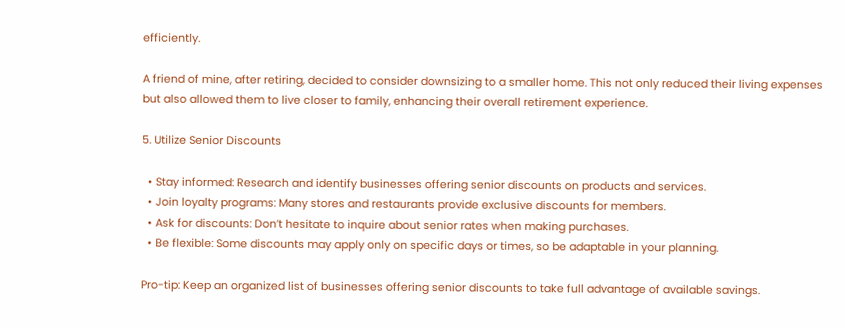efficiently.

A friend of mine, after retiring, decided to consider downsizing to a smaller home. This not only reduced their living expenses but also allowed them to live closer to family, enhancing their overall retirement experience.

5. Utilize Senior Discounts

  • Stay informed: Research and identify businesses offering senior discounts on products and services.
  • Join loyalty programs: Many stores and restaurants provide exclusive discounts for members.
  • Ask for discounts: Don’t hesitate to inquire about senior rates when making purchases.
  • Be flexible: Some discounts may apply only on specific days or times, so be adaptable in your planning.

Pro-tip: Keep an organized list of businesses offering senior discounts to take full advantage of available savings.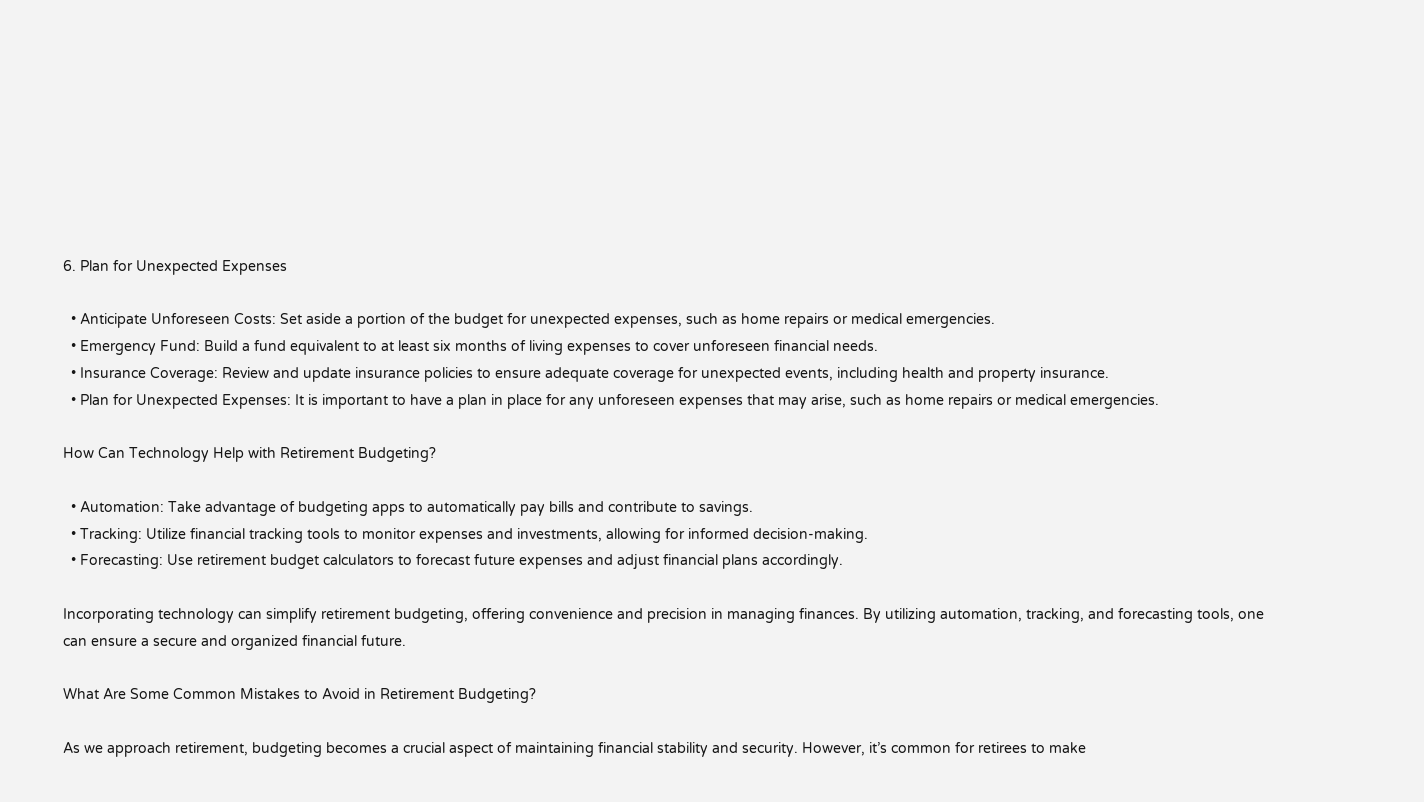6. Plan for Unexpected Expenses

  • Anticipate Unforeseen Costs: Set aside a portion of the budget for unexpected expenses, such as home repairs or medical emergencies.
  • Emergency Fund: Build a fund equivalent to at least six months of living expenses to cover unforeseen financial needs.
  • Insurance Coverage: Review and update insurance policies to ensure adequate coverage for unexpected events, including health and property insurance.
  • Plan for Unexpected Expenses: It is important to have a plan in place for any unforeseen expenses that may arise, such as home repairs or medical emergencies.

How Can Technology Help with Retirement Budgeting?

  • Automation: Take advantage of budgeting apps to automatically pay bills and contribute to savings.
  • Tracking: Utilize financial tracking tools to monitor expenses and investments, allowing for informed decision-making.
  • Forecasting: Use retirement budget calculators to forecast future expenses and adjust financial plans accordingly.

Incorporating technology can simplify retirement budgeting, offering convenience and precision in managing finances. By utilizing automation, tracking, and forecasting tools, one can ensure a secure and organized financial future.

What Are Some Common Mistakes to Avoid in Retirement Budgeting?

As we approach retirement, budgeting becomes a crucial aspect of maintaining financial stability and security. However, it’s common for retirees to make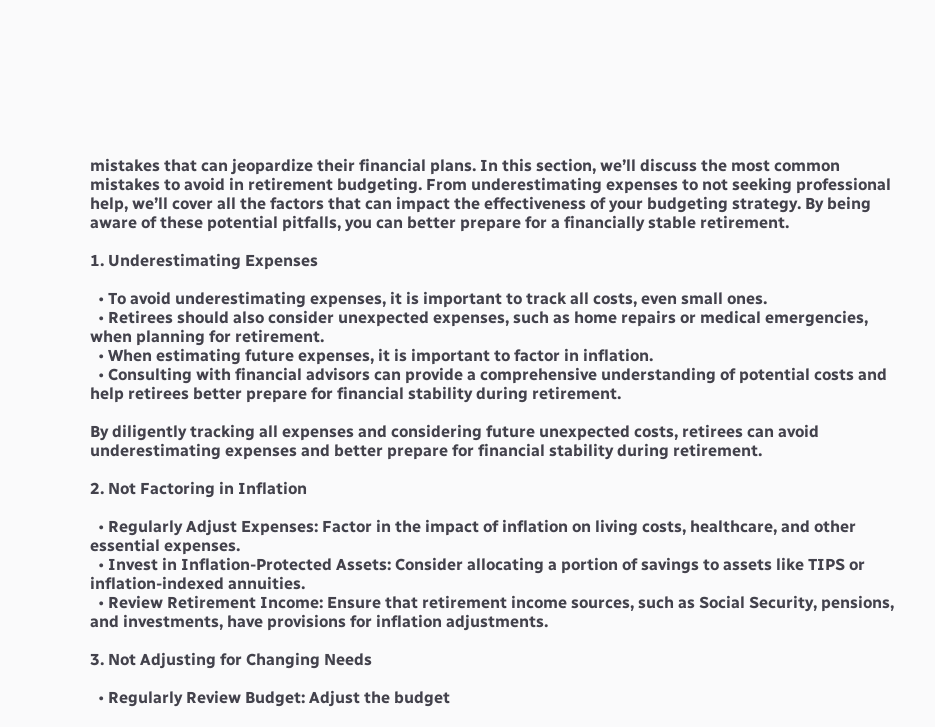mistakes that can jeopardize their financial plans. In this section, we’ll discuss the most common mistakes to avoid in retirement budgeting. From underestimating expenses to not seeking professional help, we’ll cover all the factors that can impact the effectiveness of your budgeting strategy. By being aware of these potential pitfalls, you can better prepare for a financially stable retirement.

1. Underestimating Expenses

  • To avoid underestimating expenses, it is important to track all costs, even small ones.
  • Retirees should also consider unexpected expenses, such as home repairs or medical emergencies, when planning for retirement.
  • When estimating future expenses, it is important to factor in inflation.
  • Consulting with financial advisors can provide a comprehensive understanding of potential costs and help retirees better prepare for financial stability during retirement.

By diligently tracking all expenses and considering future unexpected costs, retirees can avoid underestimating expenses and better prepare for financial stability during retirement.

2. Not Factoring in Inflation

  • Regularly Adjust Expenses: Factor in the impact of inflation on living costs, healthcare, and other essential expenses.
  • Invest in Inflation-Protected Assets: Consider allocating a portion of savings to assets like TIPS or inflation-indexed annuities.
  • Review Retirement Income: Ensure that retirement income sources, such as Social Security, pensions, and investments, have provisions for inflation adjustments.

3. Not Adjusting for Changing Needs

  • Regularly Review Budget: Adjust the budget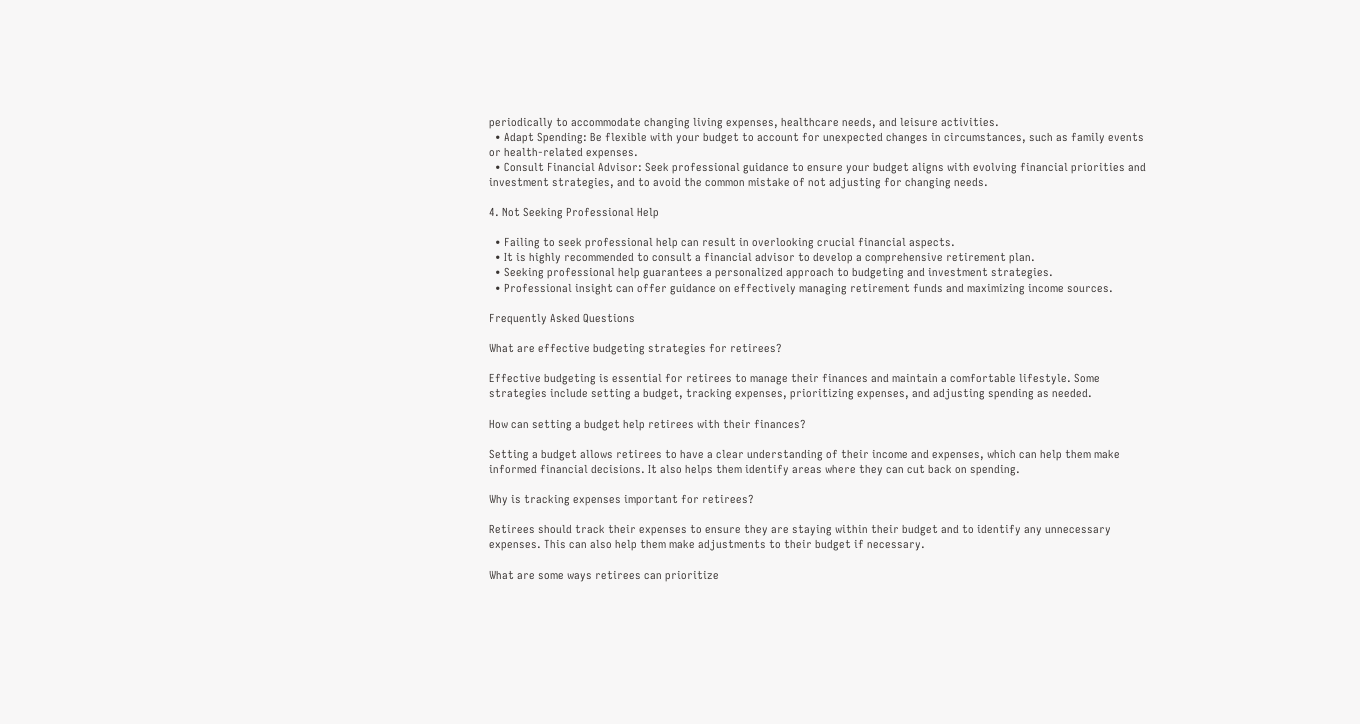periodically to accommodate changing living expenses, healthcare needs, and leisure activities.
  • Adapt Spending: Be flexible with your budget to account for unexpected changes in circumstances, such as family events or health-related expenses.
  • Consult Financial Advisor: Seek professional guidance to ensure your budget aligns with evolving financial priorities and investment strategies, and to avoid the common mistake of not adjusting for changing needs.

4. Not Seeking Professional Help

  • Failing to seek professional help can result in overlooking crucial financial aspects.
  • It is highly recommended to consult a financial advisor to develop a comprehensive retirement plan.
  • Seeking professional help guarantees a personalized approach to budgeting and investment strategies.
  • Professional insight can offer guidance on effectively managing retirement funds and maximizing income sources.

Frequently Asked Questions

What are effective budgeting strategies for retirees?

Effective budgeting is essential for retirees to manage their finances and maintain a comfortable lifestyle. Some strategies include setting a budget, tracking expenses, prioritizing expenses, and adjusting spending as needed.

How can setting a budget help retirees with their finances?

Setting a budget allows retirees to have a clear understanding of their income and expenses, which can help them make informed financial decisions. It also helps them identify areas where they can cut back on spending.

Why is tracking expenses important for retirees?

Retirees should track their expenses to ensure they are staying within their budget and to identify any unnecessary expenses. This can also help them make adjustments to their budget if necessary.

What are some ways retirees can prioritize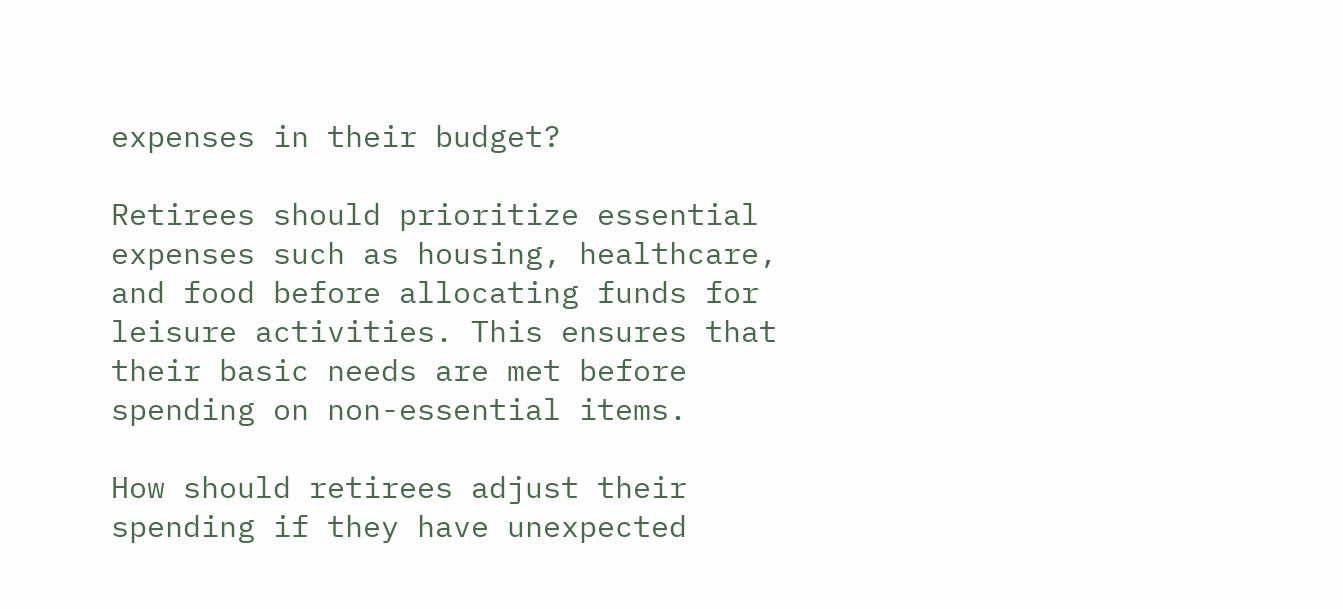expenses in their budget?

Retirees should prioritize essential expenses such as housing, healthcare, and food before allocating funds for leisure activities. This ensures that their basic needs are met before spending on non-essential items.

How should retirees adjust their spending if they have unexpected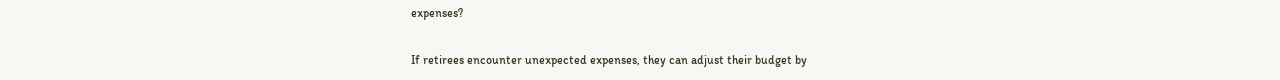expenses?

If retirees encounter unexpected expenses, they can adjust their budget by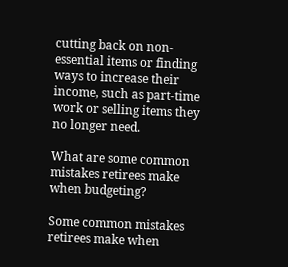cutting back on non-essential items or finding ways to increase their income, such as part-time work or selling items they no longer need.

What are some common mistakes retirees make when budgeting?

Some common mistakes retirees make when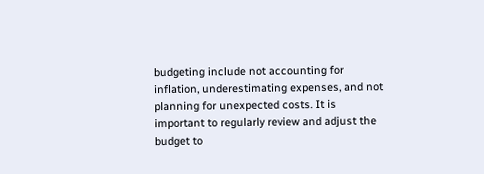budgeting include not accounting for inflation, underestimating expenses, and not planning for unexpected costs. It is important to regularly review and adjust the budget to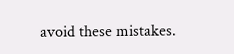avoid these mistakes.